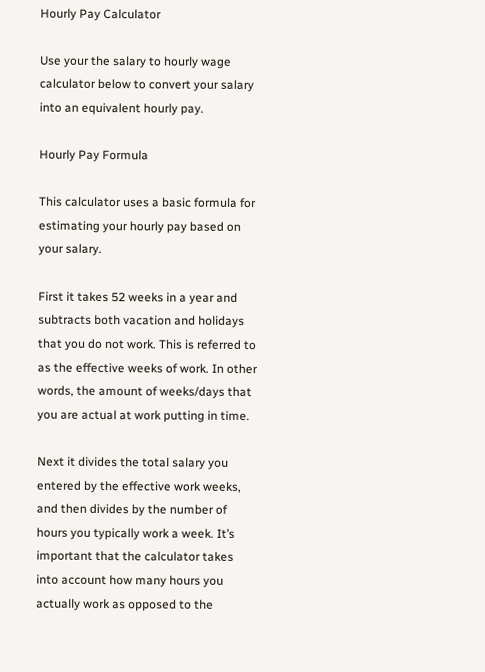Hourly Pay Calculator

Use your the salary to hourly wage calculator below to convert your salary into an equivalent hourly pay.

Hourly Pay Formula

This calculator uses a basic formula for estimating your hourly pay based on your salary.

First it takes 52 weeks in a year and subtracts both vacation and holidays that you do not work. This is referred to as the effective weeks of work. In other words, the amount of weeks/days that you are actual at work putting in time.

Next it divides the total salary you entered by the effective work weeks, and then divides by the number of hours you typically work a week. It’s important that the calculator takes into account how many hours you actually work as opposed to the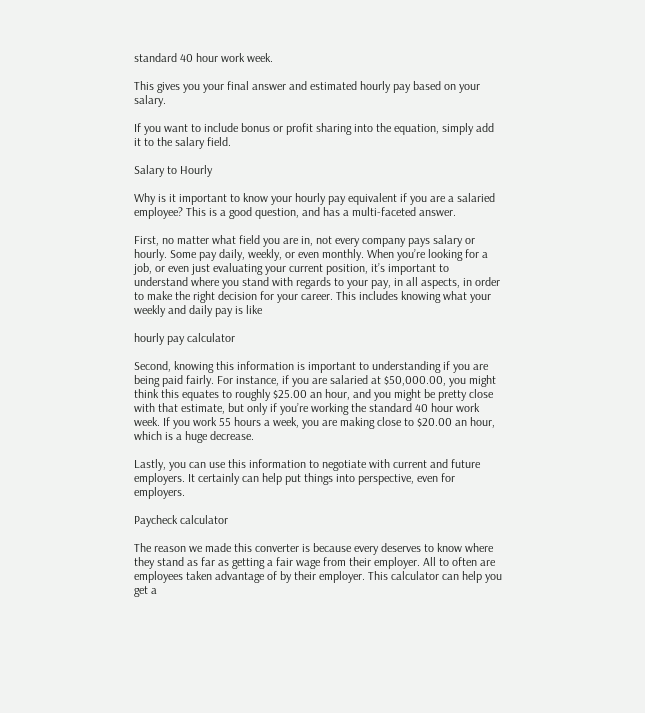standard 40 hour work week.

This gives you your final answer and estimated hourly pay based on your salary.

If you want to include bonus or profit sharing into the equation, simply add it to the salary field.

Salary to Hourly

Why is it important to know your hourly pay equivalent if you are a salaried employee? This is a good question, and has a multi-faceted answer.

First, no matter what field you are in, not every company pays salary or hourly. Some pay daily, weekly, or even monthly. When you’re looking for a job, or even just evaluating your current position, it’s important to understand where you stand with regards to your pay, in all aspects, in order to make the right decision for your career. This includes knowing what your weekly and daily pay is like

hourly pay calculator

Second, knowing this information is important to understanding if you are being paid fairly. For instance, if you are salaried at $50,000.00, you might think this equates to roughly $25.00 an hour, and you might be pretty close with that estimate, but only if you’re working the standard 40 hour work week. If you work 55 hours a week, you are making close to $20.00 an hour, which is a huge decrease.

Lastly, you can use this information to negotiate with current and future employers. It certainly can help put things into perspective, even for employers.

Paycheck calculator

The reason we made this converter is because every deserves to know where they stand as far as getting a fair wage from their employer. All to often are employees taken advantage of by their employer. This calculator can help you get a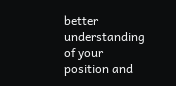better understanding of your position and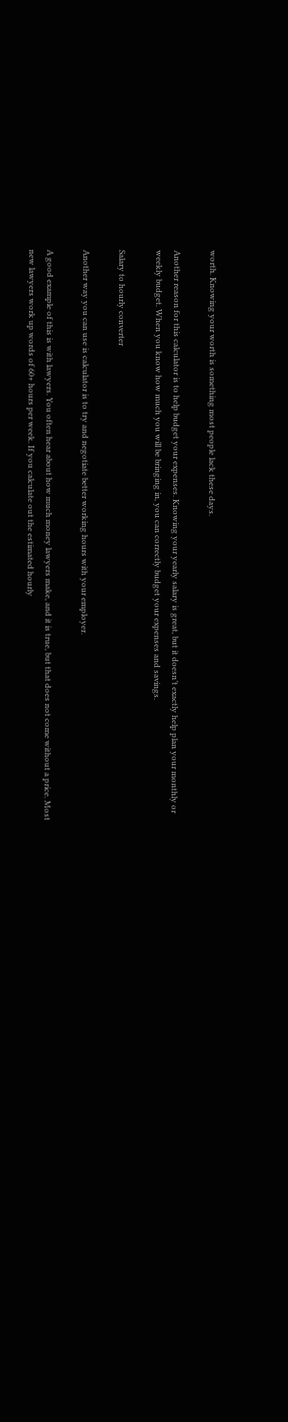worth. Knowing your worth is something most people lack these days.

Another reason for this calculator is to help budget your expenses. Knowing your yearly salary is great, but it doesn’t exactly help plan your monthly or weekly budget. When you know how much you will be bringing in, you can correctly budget your expenses and savings.

Salary to hourly converter

Another way you can use is calculator is to try and negotiate better working hours with your employer.

A good example of this is with lawyers. You often hear about how much money lawyers make, and it is true, but that does not come without a price. Most new lawyers work up words of 60+ hours per week. If you calculate out the estimated hourly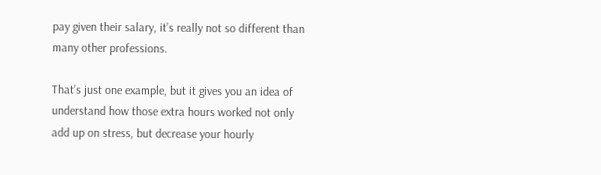pay given their salary, it’s really not so different than many other professions.

That’s just one example, but it gives you an idea of understand how those extra hours worked not only add up on stress, but decrease your hourly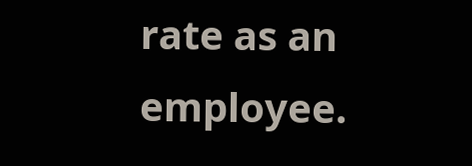rate as an employee.